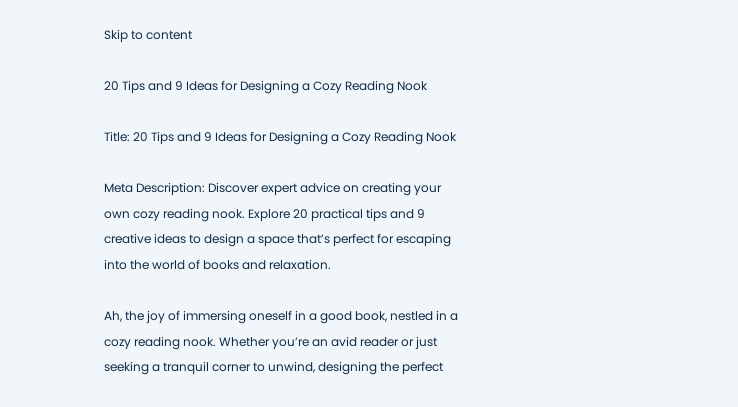Skip to content

20 Tips and 9 Ideas for Designing a Cozy Reading Nook

Title: 20 Tips and 9 Ideas for Designing a Cozy Reading Nook

Meta Description: Discover expert advice on creating your own cozy reading nook. Explore 20 practical tips and 9 creative ideas to design a space that’s perfect for escaping into the world of books and relaxation.

Ah, the joy of immersing oneself in a good book, nestled in a cozy reading nook. Whether you’re an avid reader or just seeking a tranquil corner to unwind, designing the perfect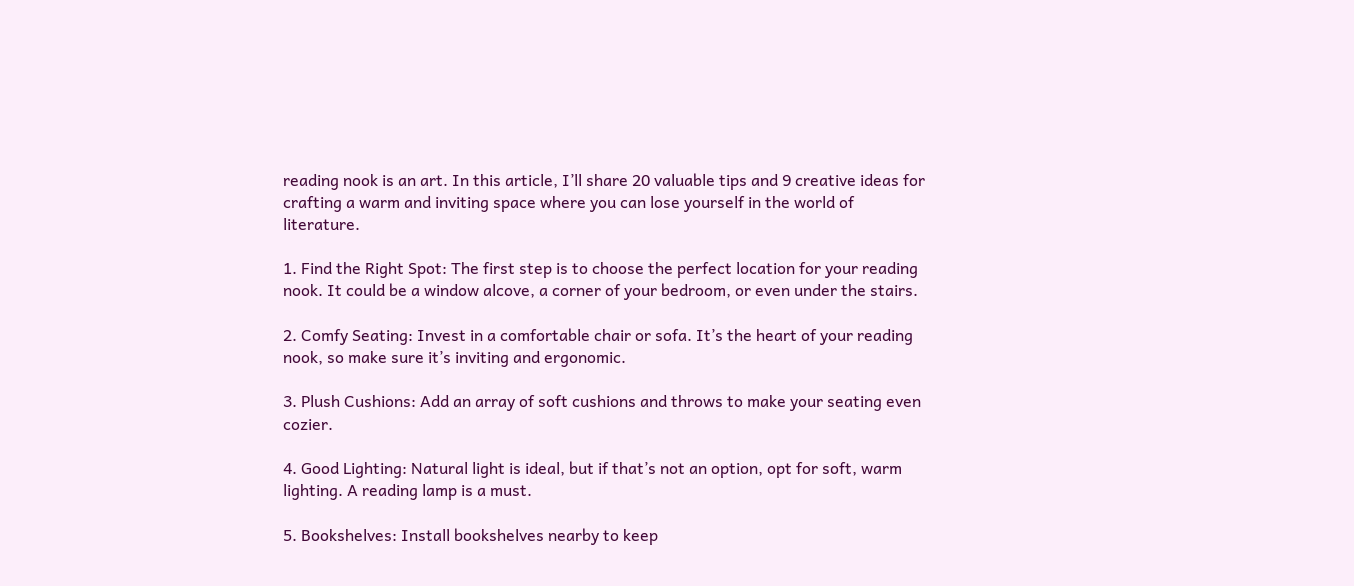reading nook is an art. In this article, I’ll share 20 valuable tips and 9 creative ideas for crafting a warm and inviting space where you can lose yourself in the world of literature.

1. Find the Right Spot: The first step is to choose the perfect location for your reading nook. It could be a window alcove, a corner of your bedroom, or even under the stairs.

2. Comfy Seating: Invest in a comfortable chair or sofa. It’s the heart of your reading nook, so make sure it’s inviting and ergonomic.

3. Plush Cushions: Add an array of soft cushions and throws to make your seating even cozier.

4. Good Lighting: Natural light is ideal, but if that’s not an option, opt for soft, warm lighting. A reading lamp is a must.

5. Bookshelves: Install bookshelves nearby to keep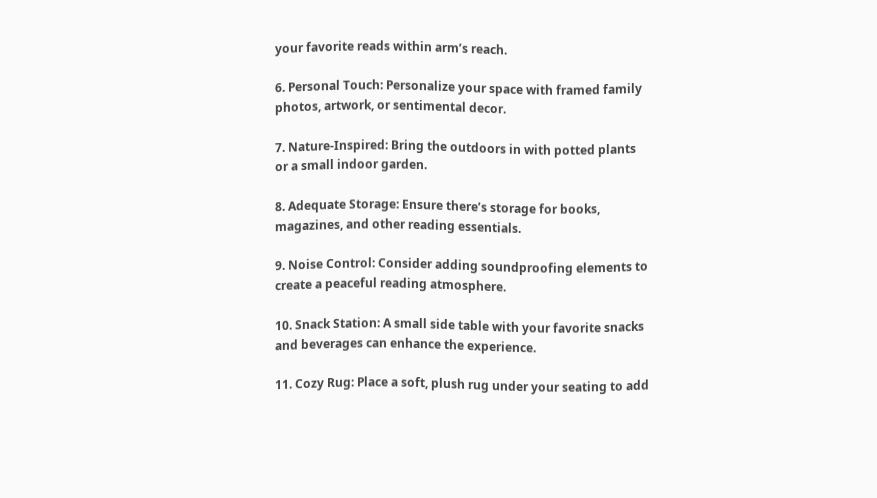your favorite reads within arm’s reach.

6. Personal Touch: Personalize your space with framed family photos, artwork, or sentimental decor.

7. Nature-Inspired: Bring the outdoors in with potted plants or a small indoor garden.

8. Adequate Storage: Ensure there’s storage for books, magazines, and other reading essentials.

9. Noise Control: Consider adding soundproofing elements to create a peaceful reading atmosphere.

10. Snack Station: A small side table with your favorite snacks and beverages can enhance the experience.

11. Cozy Rug: Place a soft, plush rug under your seating to add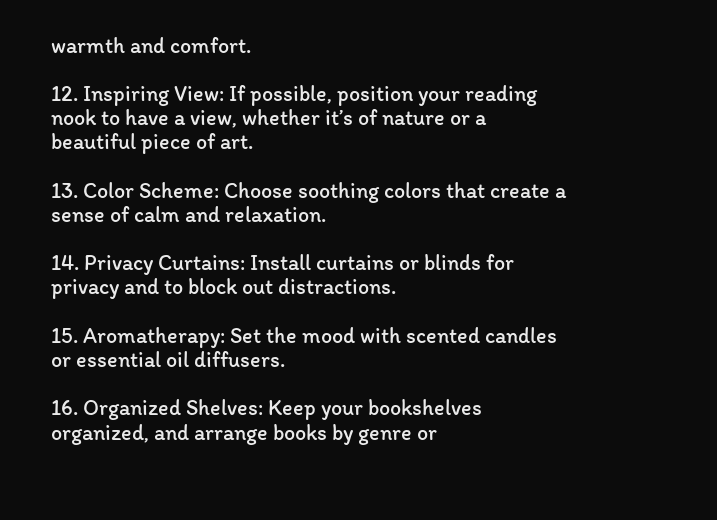warmth and comfort.

12. Inspiring View: If possible, position your reading nook to have a view, whether it’s of nature or a beautiful piece of art.

13. Color Scheme: Choose soothing colors that create a sense of calm and relaxation.

14. Privacy Curtains: Install curtains or blinds for privacy and to block out distractions.

15. Aromatherapy: Set the mood with scented candles or essential oil diffusers.

16. Organized Shelves: Keep your bookshelves organized, and arrange books by genre or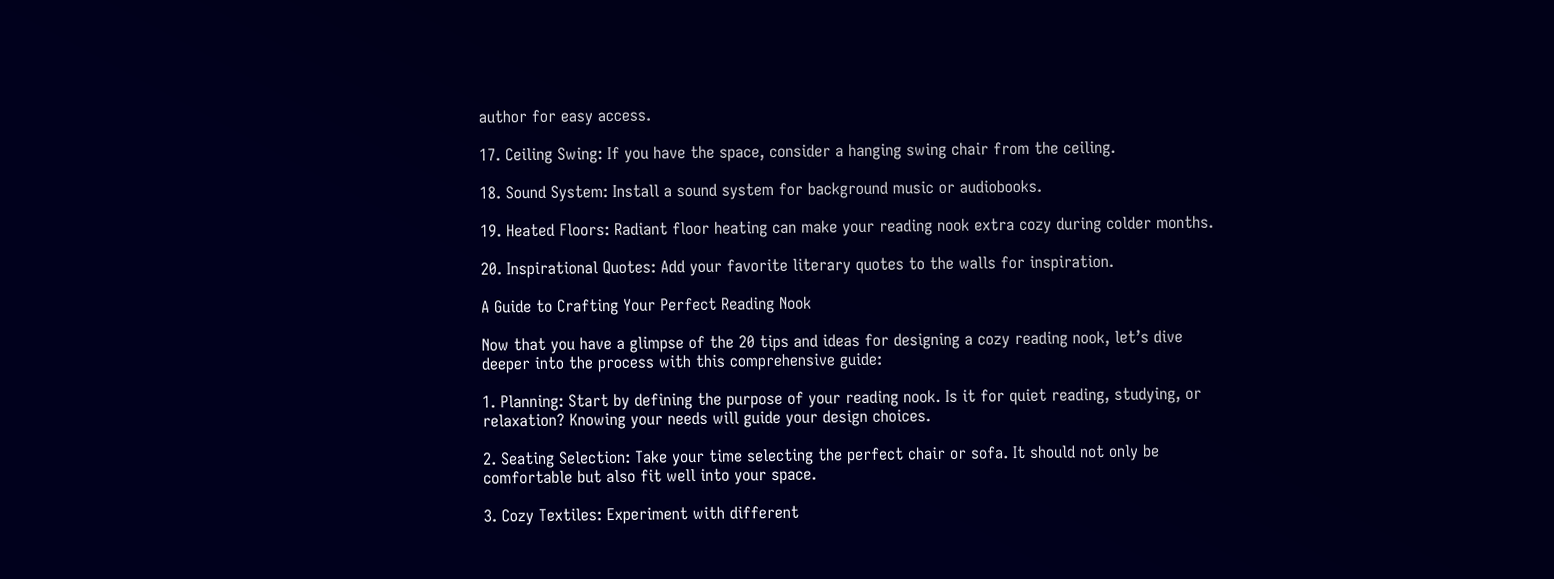author for easy access.

17. Ceiling Swing: If you have the space, consider a hanging swing chair from the ceiling.

18. Sound System: Install a sound system for background music or audiobooks.

19. Heated Floors: Radiant floor heating can make your reading nook extra cozy during colder months.

20. Inspirational Quotes: Add your favorite literary quotes to the walls for inspiration.

A Guide to Crafting Your Perfect Reading Nook

Now that you have a glimpse of the 20 tips and ideas for designing a cozy reading nook, let’s dive deeper into the process with this comprehensive guide:

1. Planning: Start by defining the purpose of your reading nook. Is it for quiet reading, studying, or relaxation? Knowing your needs will guide your design choices.

2. Seating Selection: Take your time selecting the perfect chair or sofa. It should not only be comfortable but also fit well into your space.

3. Cozy Textiles: Experiment with different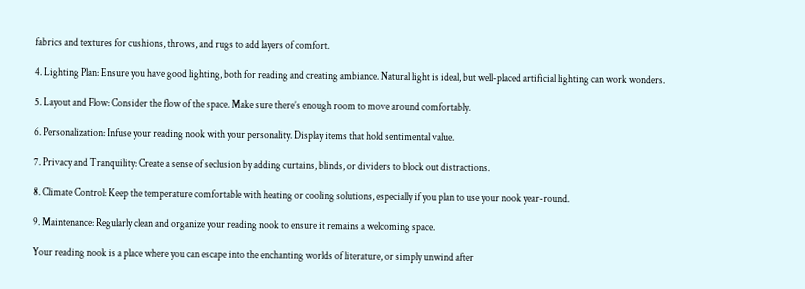fabrics and textures for cushions, throws, and rugs to add layers of comfort.

4. Lighting Plan: Ensure you have good lighting, both for reading and creating ambiance. Natural light is ideal, but well-placed artificial lighting can work wonders.

5. Layout and Flow: Consider the flow of the space. Make sure there’s enough room to move around comfortably.

6. Personalization: Infuse your reading nook with your personality. Display items that hold sentimental value.

7. Privacy and Tranquility: Create a sense of seclusion by adding curtains, blinds, or dividers to block out distractions.

8. Climate Control: Keep the temperature comfortable with heating or cooling solutions, especially if you plan to use your nook year-round.

9. Maintenance: Regularly clean and organize your reading nook to ensure it remains a welcoming space.

Your reading nook is a place where you can escape into the enchanting worlds of literature, or simply unwind after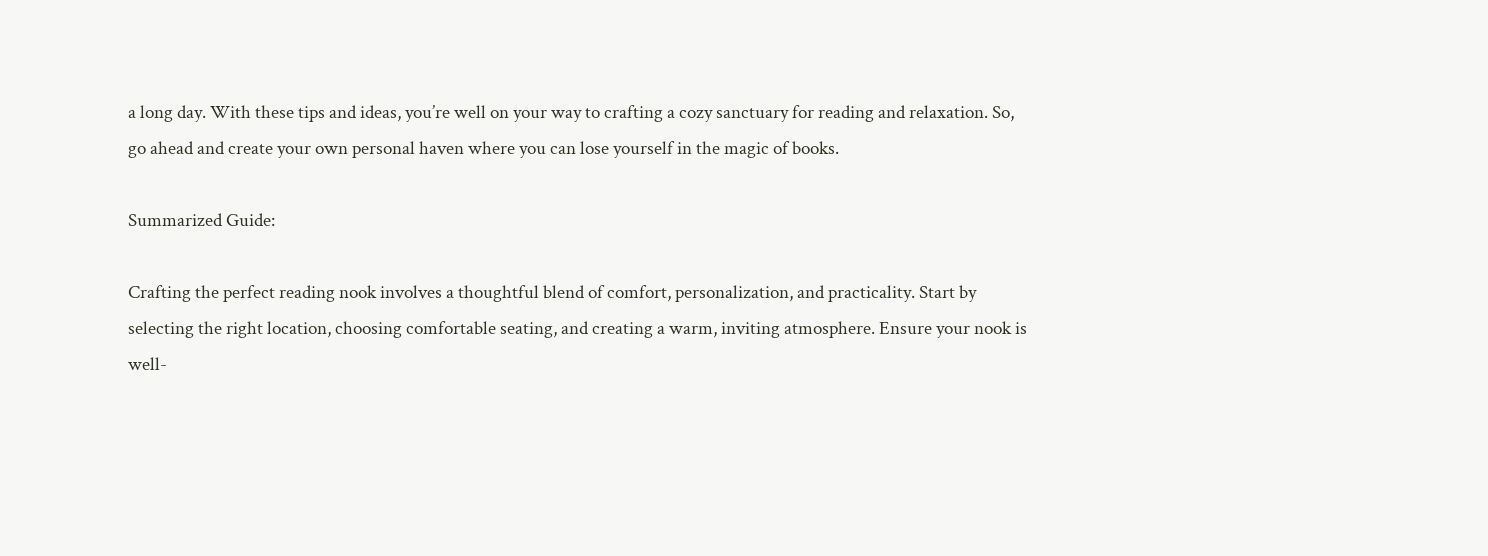a long day. With these tips and ideas, you’re well on your way to crafting a cozy sanctuary for reading and relaxation. So, go ahead and create your own personal haven where you can lose yourself in the magic of books.

Summarized Guide:

Crafting the perfect reading nook involves a thoughtful blend of comfort, personalization, and practicality. Start by selecting the right location, choosing comfortable seating, and creating a warm, inviting atmosphere. Ensure your nook is well-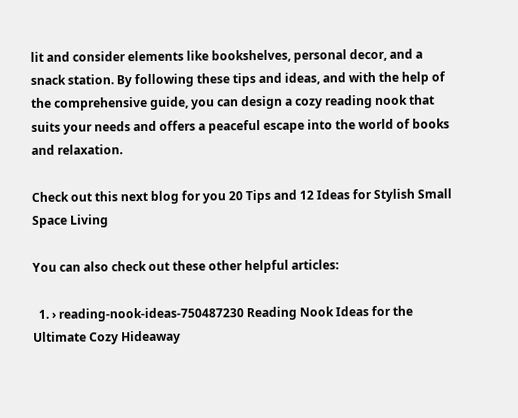lit and consider elements like bookshelves, personal decor, and a snack station. By following these tips and ideas, and with the help of the comprehensive guide, you can design a cozy reading nook that suits your needs and offers a peaceful escape into the world of books and relaxation.

Check out this next blog for you 20 Tips and 12 Ideas for Stylish Small Space Living

You can also check out these other helpful articles:

  1. › reading-nook-ideas-750487230 Reading Nook Ideas for the Ultimate Cozy Hideaway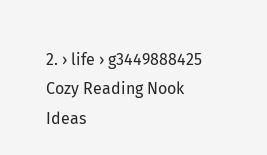2. › life › g3449888425 Cozy Reading Nook Ideas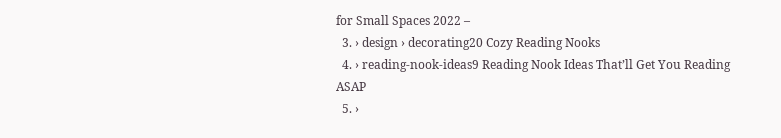for Small Spaces 2022 –
  3. › design › decorating20 Cozy Reading Nooks
  4. › reading-nook-ideas9 Reading Nook Ideas That’ll Get You Reading ASAP
  5. ›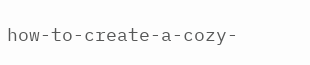how-to-create-a-cozy-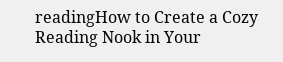readingHow to Create a Cozy Reading Nook in Your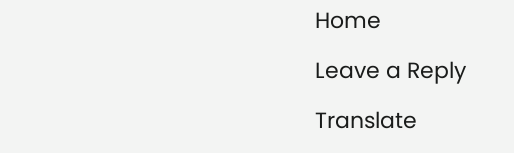Home

Leave a Reply

Translate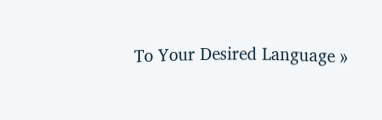To Your Desired Language »